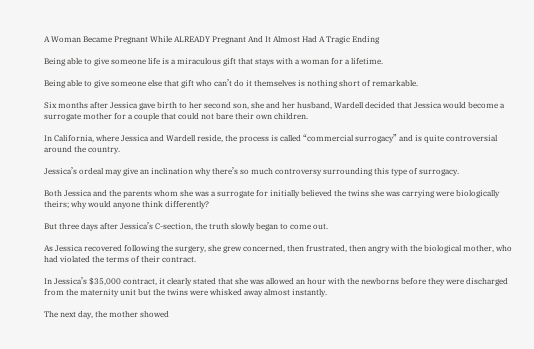A Woman Became Pregnant While ALREADY Pregnant And It Almost Had A Tragic Ending

Being able to give someone life is a miraculous gift that stays with a woman for a lifetime.

Being able to give someone else that gift who can’t do it themselves is nothing short of remarkable.

Six months after Jessica gave birth to her second son, she and her husband, Wardell decided that Jessica would become a surrogate mother for a couple that could not bare their own children.

In California, where Jessica and Wardell reside, the process is called “commercial surrogacy” and is quite controversial around the country.

Jessica’s ordeal may give an inclination why there’s so much controversy surrounding this type of surrogacy.

Both Jessica and the parents whom she was a surrogate for initially believed the twins she was carrying were biologically theirs; why would anyone think differently?

But three days after Jessica’s C-section, the truth slowly began to come out.

As Jessica recovered following the surgery, she grew concerned, then frustrated, then angry with the biological mother, who had violated the terms of their contract.

In Jessica’s $35,000 contract, it clearly stated that she was allowed an hour with the newborns before they were discharged from the maternity unit but the twins were whisked away almost instantly.

The next day, the mother showed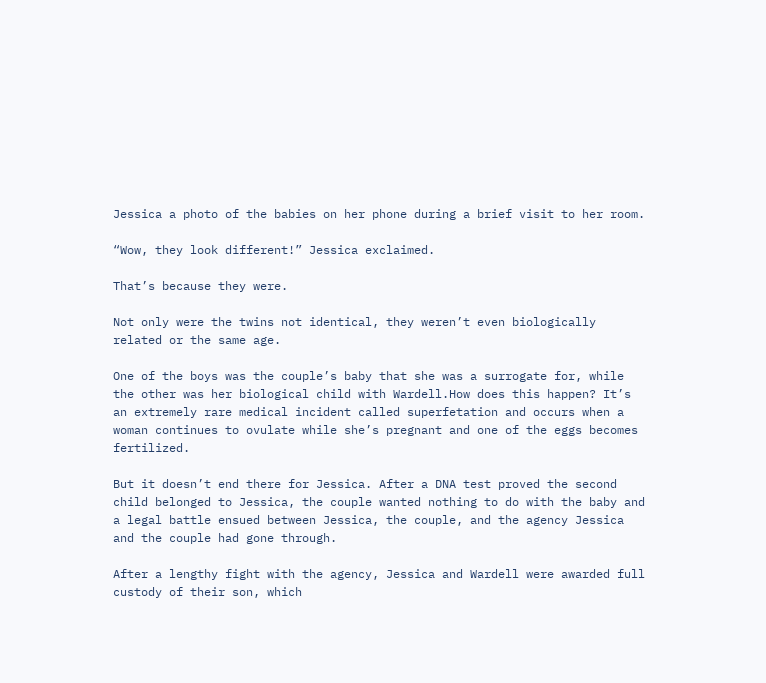Jessica a photo of the babies on her phone during a brief visit to her room.

“Wow, they look different!” Jessica exclaimed.

That’s because they were.

Not only were the twins not identical, they weren’t even biologically related or the same age.

One of the boys was the couple’s baby that she was a surrogate for, while the other was her biological child with Wardell.How does this happen? It’s an extremely rare medical incident called superfetation and occurs when a woman continues to ovulate while she’s pregnant and one of the eggs becomes fertilized.

But it doesn’t end there for Jessica. After a DNA test proved the second child belonged to Jessica, the couple wanted nothing to do with the baby and a legal battle ensued between Jessica, the couple, and the agency Jessica and the couple had gone through.

After a lengthy fight with the agency, Jessica and Wardell were awarded full custody of their son, which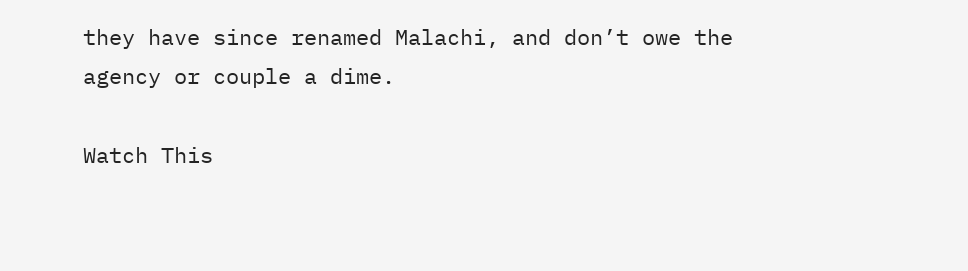they have since renamed Malachi, and don’t owe the agency or couple a dime.

Watch This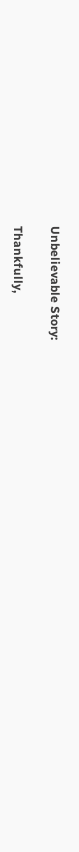Unbelievable Story:

Thankfully,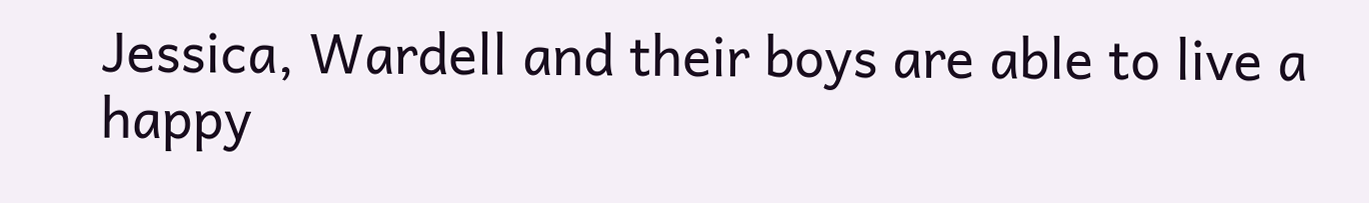Jessica, Wardell and their boys are able to live a happy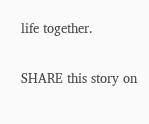life together.

SHARE this story on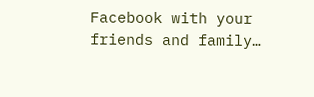Facebook with your friends and family…